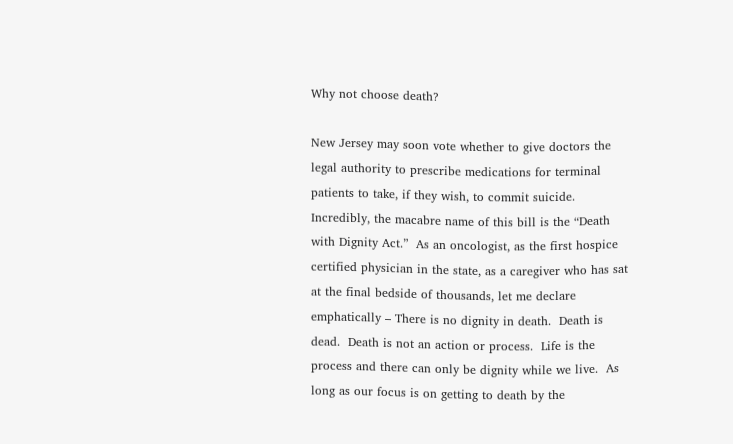Why not choose death?

New Jersey may soon vote whether to give doctors the legal authority to prescribe medications for terminal patients to take, if they wish, to commit suicide.  Incredibly, the macabre name of this bill is the “Death with Dignity Act.”  As an oncologist, as the first hospice certified physician in the state, as a caregiver who has sat at the final bedside of thousands, let me declare emphatically – There is no dignity in death.  Death is dead.  Death is not an action or process.  Life is the process and there can only be dignity while we live.  As long as our focus is on getting to death by the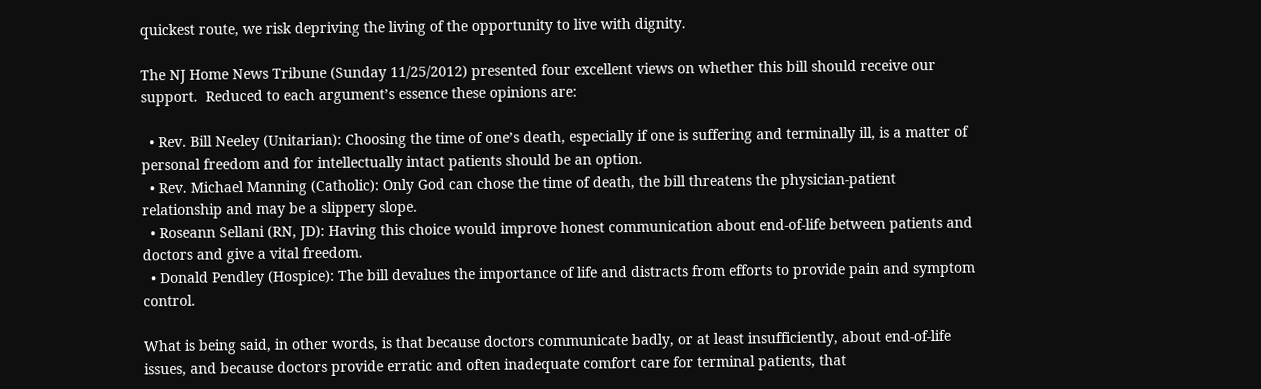quickest route, we risk depriving the living of the opportunity to live with dignity.

The NJ Home News Tribune (Sunday 11/25/2012) presented four excellent views on whether this bill should receive our support.  Reduced to each argument’s essence these opinions are:

  • Rev. Bill Neeley (Unitarian): Choosing the time of one’s death, especially if one is suffering and terminally ill, is a matter of personal freedom and for intellectually intact patients should be an option.
  • Rev. Michael Manning (Catholic): Only God can chose the time of death, the bill threatens the physician-patient relationship and may be a slippery slope.
  • Roseann Sellani (RN, JD): Having this choice would improve honest communication about end-of-life between patients and doctors and give a vital freedom.
  • Donald Pendley (Hospice): The bill devalues the importance of life and distracts from efforts to provide pain and symptom control.

What is being said, in other words, is that because doctors communicate badly, or at least insufficiently, about end-of-life issues, and because doctors provide erratic and often inadequate comfort care for terminal patients, that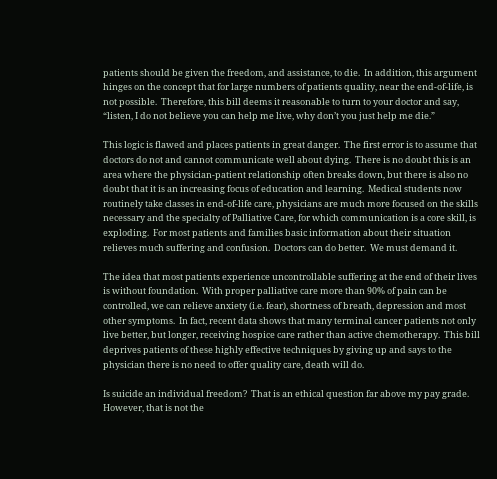patients should be given the freedom, and assistance, to die.  In addition, this argument hinges on the concept that for large numbers of patients quality, near the end-of-life, is not possible.  Therefore, this bill deems it reasonable to turn to your doctor and say, “listen, I do not believe you can help me live, why don’t you just help me die.”

This logic is flawed and places patients in great danger.  The first error is to assume that doctors do not and cannot communicate well about dying.  There is no doubt this is an area where the physician-patient relationship often breaks down, but there is also no doubt that it is an increasing focus of education and learning.  Medical students now routinely take classes in end-of-life care, physicians are much more focused on the skills necessary and the specialty of Palliative Care, for which communication is a core skill, is exploding.  For most patients and families basic information about their situation relieves much suffering and confusion.  Doctors can do better.  We must demand it.

The idea that most patients experience uncontrollable suffering at the end of their lives is without foundation.  With proper palliative care more than 90% of pain can be controlled, we can relieve anxiety (i.e. fear), shortness of breath, depression and most other symptoms.  In fact, recent data shows that many terminal cancer patients not only live better, but longer, receiving hospice care rather than active chemotherapy.  This bill deprives patients of these highly effective techniques by giving up and says to the physician there is no need to offer quality care, death will do.

Is suicide an individual freedom?  That is an ethical question far above my pay grade.  However, that is not the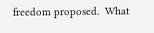freedom proposed.  What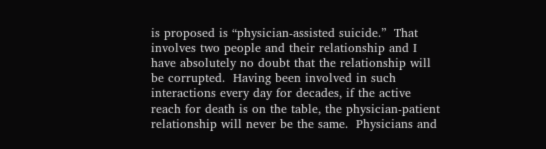is proposed is “physician-assisted suicide.”  That involves two people and their relationship and I have absolutely no doubt that the relationship will be corrupted.  Having been involved in such interactions every day for decades, if the active reach for death is on the table, the physician-patient relationship will never be the same.  Physicians and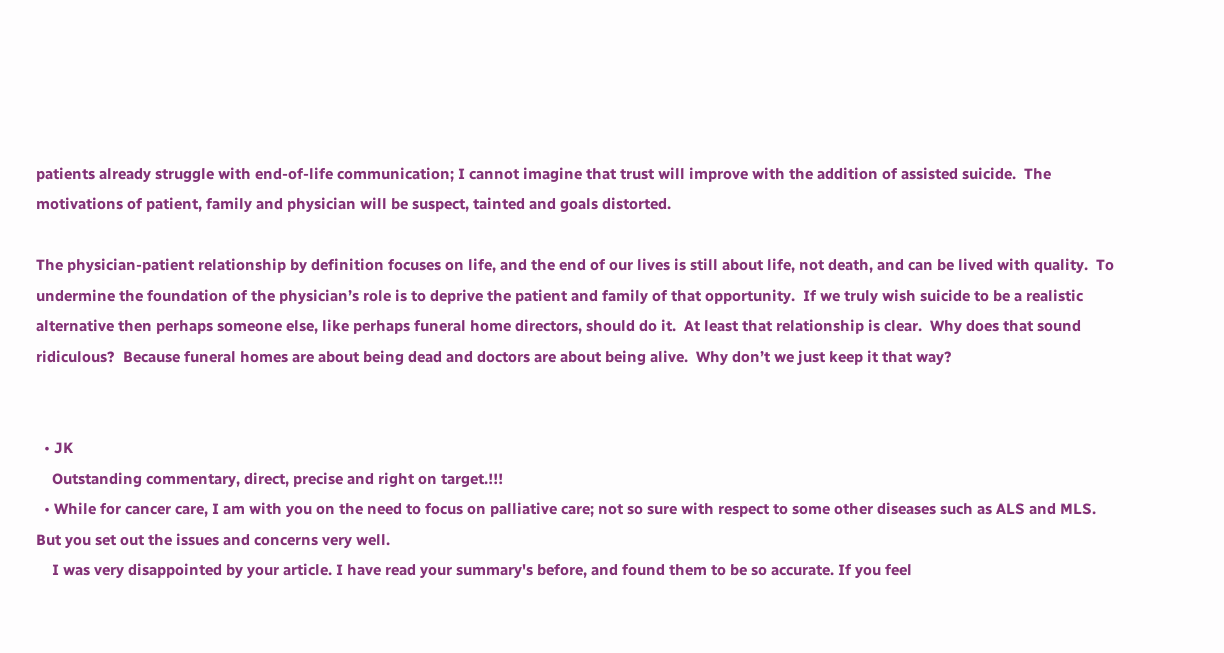patients already struggle with end-of-life communication; I cannot imagine that trust will improve with the addition of assisted suicide.  The motivations of patient, family and physician will be suspect, tainted and goals distorted.

The physician-patient relationship by definition focuses on life, and the end of our lives is still about life, not death, and can be lived with quality.  To undermine the foundation of the physician’s role is to deprive the patient and family of that opportunity.  If we truly wish suicide to be a realistic alternative then perhaps someone else, like perhaps funeral home directors, should do it.  At least that relationship is clear.  Why does that sound ridiculous?  Because funeral homes are about being dead and doctors are about being alive.  Why don’t we just keep it that way?


  • JK
    Outstanding commentary, direct, precise and right on target.!!!
  • While for cancer care, I am with you on the need to focus on palliative care; not so sure with respect to some other diseases such as ALS and MLS. But you set out the issues and concerns very well.
    I was very disappointed by your article. I have read your summary's before, and found them to be so accurate. If you feel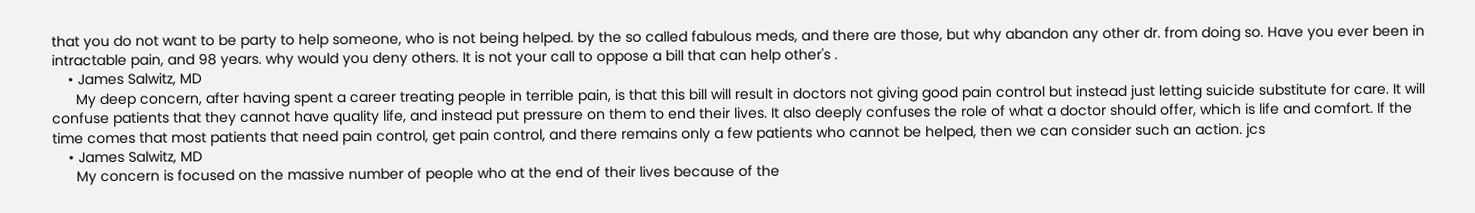that you do not want to be party to help someone, who is not being helped. by the so called fabulous meds, and there are those, but why abandon any other dr. from doing so. Have you ever been in intractable pain, and 98 years. why would you deny others. It is not your call to oppose a bill that can help other's .
    • James Salwitz, MD
      My deep concern, after having spent a career treating people in terrible pain, is that this bill will result in doctors not giving good pain control but instead just letting suicide substitute for care. It will confuse patients that they cannot have quality life, and instead put pressure on them to end their lives. It also deeply confuses the role of what a doctor should offer, which is life and comfort. If the time comes that most patients that need pain control, get pain control, and there remains only a few patients who cannot be helped, then we can consider such an action. jcs
    • James Salwitz, MD
      My concern is focused on the massive number of people who at the end of their lives because of the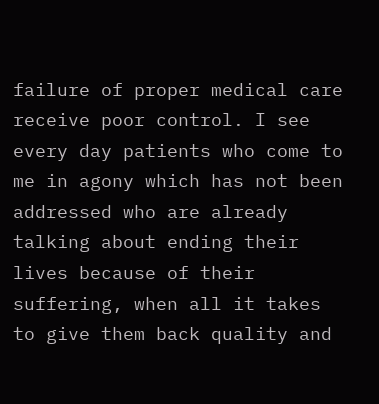failure of proper medical care receive poor control. I see every day patients who come to me in agony which has not been addressed who are already talking about ending their lives because of their suffering, when all it takes to give them back quality and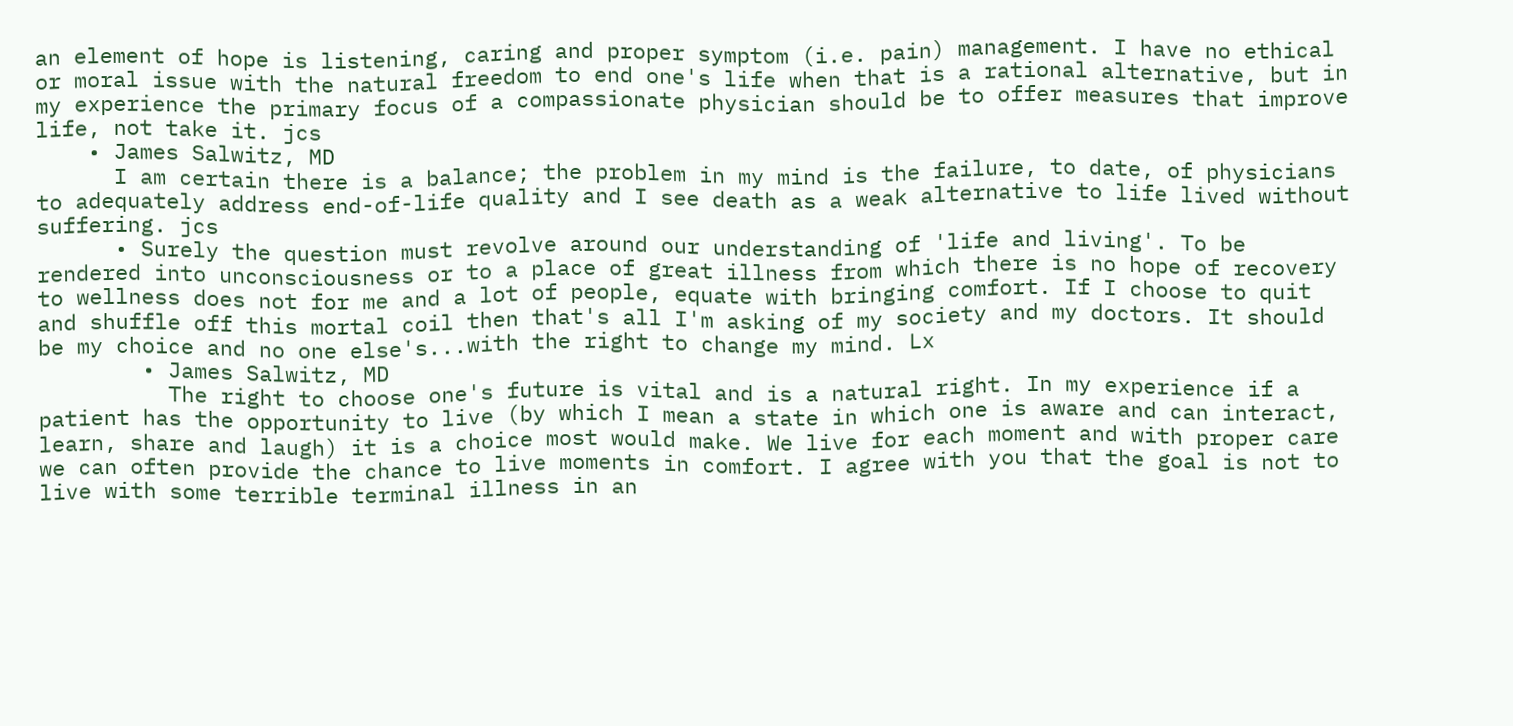an element of hope is listening, caring and proper symptom (i.e. pain) management. I have no ethical or moral issue with the natural freedom to end one's life when that is a rational alternative, but in my experience the primary focus of a compassionate physician should be to offer measures that improve life, not take it. jcs
    • James Salwitz, MD
      I am certain there is a balance; the problem in my mind is the failure, to date, of physicians to adequately address end-of-life quality and I see death as a weak alternative to life lived without suffering. jcs
      • Surely the question must revolve around our understanding of 'life and living'. To be rendered into unconsciousness or to a place of great illness from which there is no hope of recovery to wellness does not for me and a lot of people, equate with bringing comfort. If I choose to quit and shuffle off this mortal coil then that's all I'm asking of my society and my doctors. It should be my choice and no one else's...with the right to change my mind. Lx
        • James Salwitz, MD
          The right to choose one's future is vital and is a natural right. In my experience if a patient has the opportunity to live (by which I mean a state in which one is aware and can interact, learn, share and laugh) it is a choice most would make. We live for each moment and with proper care we can often provide the chance to live moments in comfort. I agree with you that the goal is not to live with some terrible terminal illness in an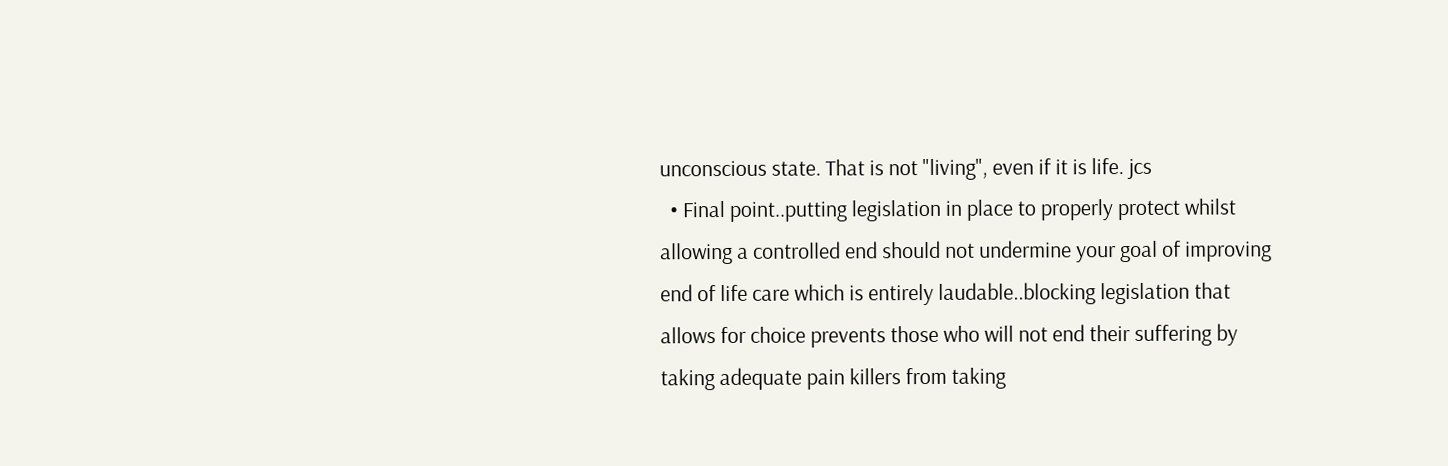unconscious state. That is not "living", even if it is life. jcs
  • Final point..putting legislation in place to properly protect whilst allowing a controlled end should not undermine your goal of improving end of life care which is entirely laudable..blocking legislation that allows for choice prevents those who will not end their suffering by taking adequate pain killers from taking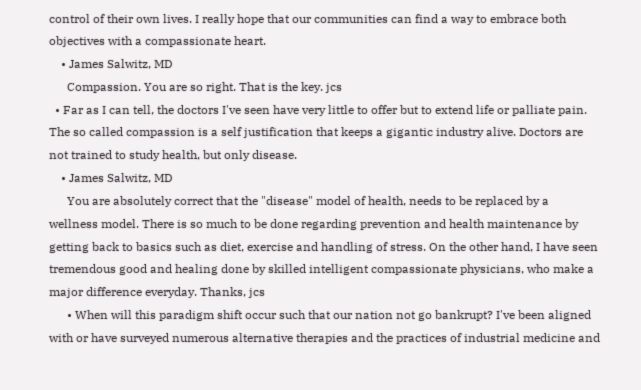control of their own lives. I really hope that our communities can find a way to embrace both objectives with a compassionate heart.
    • James Salwitz, MD
      Compassion. You are so right. That is the key. jcs
  • Far as I can tell, the doctors I've seen have very little to offer but to extend life or palliate pain. The so called compassion is a self justification that keeps a gigantic industry alive. Doctors are not trained to study health, but only disease.
    • James Salwitz, MD
      You are absolutely correct that the "disease" model of health, needs to be replaced by a wellness model. There is so much to be done regarding prevention and health maintenance by getting back to basics such as diet, exercise and handling of stress. On the other hand, I have seen tremendous good and healing done by skilled intelligent compassionate physicians, who make a major difference everyday. Thanks, jcs
      • When will this paradigm shift occur such that our nation not go bankrupt? I've been aligned with or have surveyed numerous alternative therapies and the practices of industrial medicine and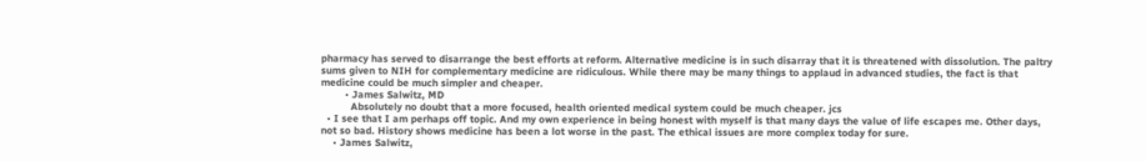pharmacy has served to disarrange the best efforts at reform. Alternative medicine is in such disarray that it is threatened with dissolution. The paltry sums given to NIH for complementary medicine are ridiculous. While there may be many things to applaud in advanced studies, the fact is that medicine could be much simpler and cheaper.
        • James Salwitz, MD
          Absolutely no doubt that a more focused, health oriented medical system could be much cheaper. jcs
  • I see that I am perhaps off topic. And my own experience in being honest with myself is that many days the value of life escapes me. Other days, not so bad. History shows medicine has been a lot worse in the past. The ethical issues are more complex today for sure.
    • James Salwitz,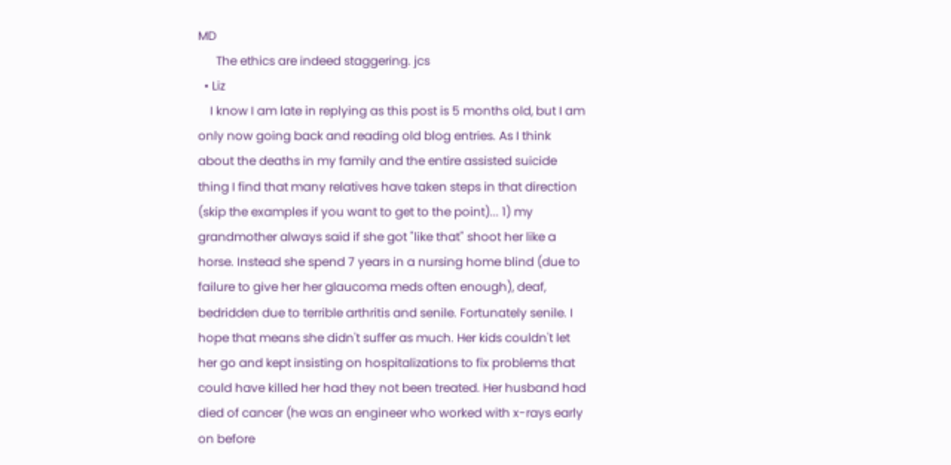MD
      The ethics are indeed staggering. jcs
  • Liz
    I know I am late in replying as this post is 5 months old, but I am only now going back and reading old blog entries. As I think about the deaths in my family and the entire assisted suicide thing I find that many relatives have taken steps in that direction (skip the examples if you want to get to the point)... 1) my grandmother always said if she got "like that" shoot her like a horse. Instead she spend 7 years in a nursing home blind (due to failure to give her her glaucoma meds often enough), deaf, bedridden due to terrible arthritis and senile. Fortunately senile. I hope that means she didn't suffer as much. Her kids couldn't let her go and kept insisting on hospitalizations to fix problems that could have killed her had they not been treated. Her husband had died of cancer (he was an engineer who worked with x-rays early on before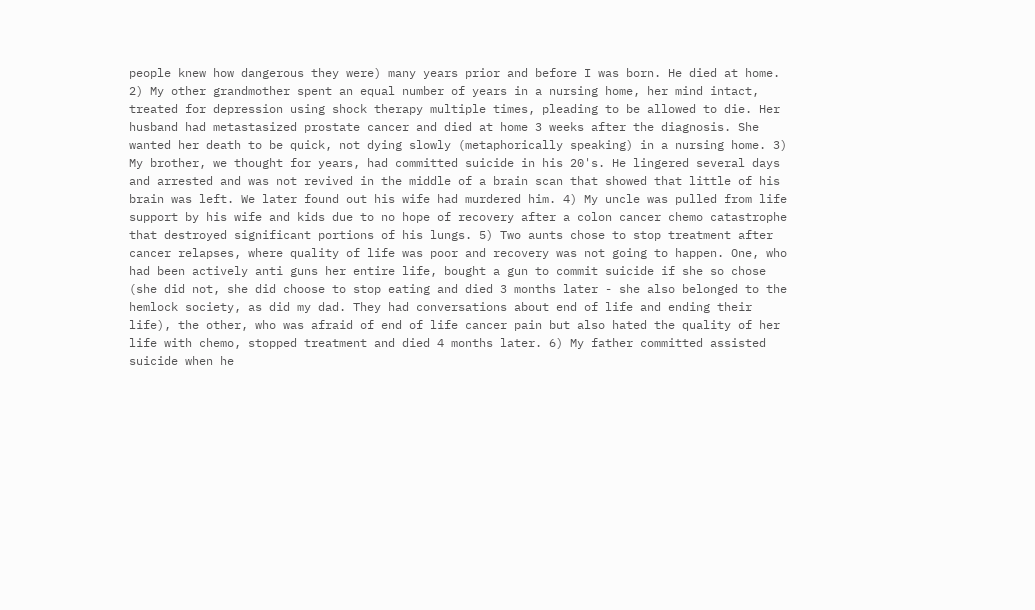people knew how dangerous they were) many years prior and before I was born. He died at home. 2) My other grandmother spent an equal number of years in a nursing home, her mind intact, treated for depression using shock therapy multiple times, pleading to be allowed to die. Her husband had metastasized prostate cancer and died at home 3 weeks after the diagnosis. She wanted her death to be quick, not dying slowly (metaphorically speaking) in a nursing home. 3) My brother, we thought for years, had committed suicide in his 20's. He lingered several days and arrested and was not revived in the middle of a brain scan that showed that little of his brain was left. We later found out his wife had murdered him. 4) My uncle was pulled from life support by his wife and kids due to no hope of recovery after a colon cancer chemo catastrophe that destroyed significant portions of his lungs. 5) Two aunts chose to stop treatment after cancer relapses, where quality of life was poor and recovery was not going to happen. One, who had been actively anti guns her entire life, bought a gun to commit suicide if she so chose (she did not, she did choose to stop eating and died 3 months later - she also belonged to the hemlock society, as did my dad. They had conversations about end of life and ending their life), the other, who was afraid of end of life cancer pain but also hated the quality of her life with chemo, stopped treatment and died 4 months later. 6) My father committed assisted suicide when he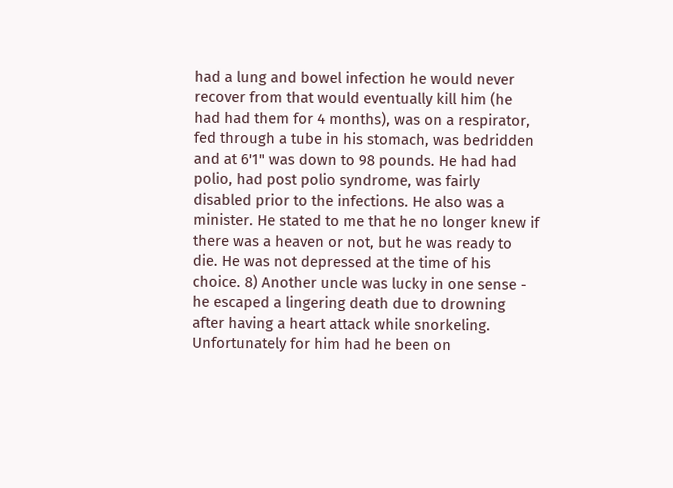had a lung and bowel infection he would never recover from that would eventually kill him (he had had them for 4 months), was on a respirator, fed through a tube in his stomach, was bedridden and at 6'1" was down to 98 pounds. He had had polio, had post polio syndrome, was fairly disabled prior to the infections. He also was a minister. He stated to me that he no longer knew if there was a heaven or not, but he was ready to die. He was not depressed at the time of his choice. 8) Another uncle was lucky in one sense - he escaped a lingering death due to drowning after having a heart attack while snorkeling. Unfortunately for him had he been on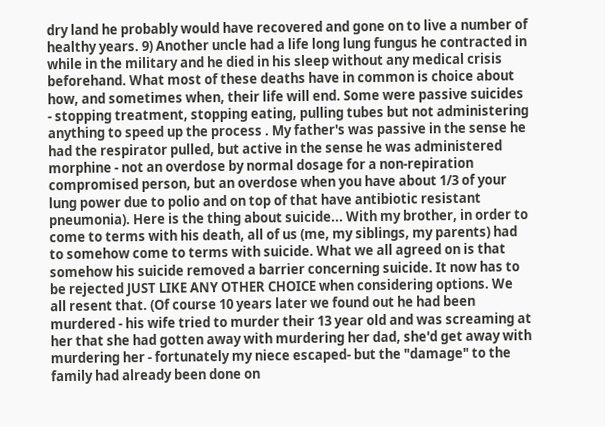dry land he probably would have recovered and gone on to live a number of healthy years. 9) Another uncle had a life long lung fungus he contracted in while in the military and he died in his sleep without any medical crisis beforehand. What most of these deaths have in common is choice about how, and sometimes when, their life will end. Some were passive suicides - stopping treatment, stopping eating, pulling tubes but not administering anything to speed up the process . My father's was passive in the sense he had the respirator pulled, but active in the sense he was administered morphine - not an overdose by normal dosage for a non-repiration compromised person, but an overdose when you have about 1/3 of your lung power due to polio and on top of that have antibiotic resistant pneumonia). Here is the thing about suicide... With my brother, in order to come to terms with his death, all of us (me, my siblings, my parents) had to somehow come to terms with suicide. What we all agreed on is that somehow his suicide removed a barrier concerning suicide. It now has to be rejected JUST LIKE ANY OTHER CHOICE when considering options. We all resent that. (Of course 10 years later we found out he had been murdered - his wife tried to murder their 13 year old and was screaming at her that she had gotten away with murdering her dad, she'd get away with murdering her - fortunately my niece escaped- but the "damage" to the family had already been done on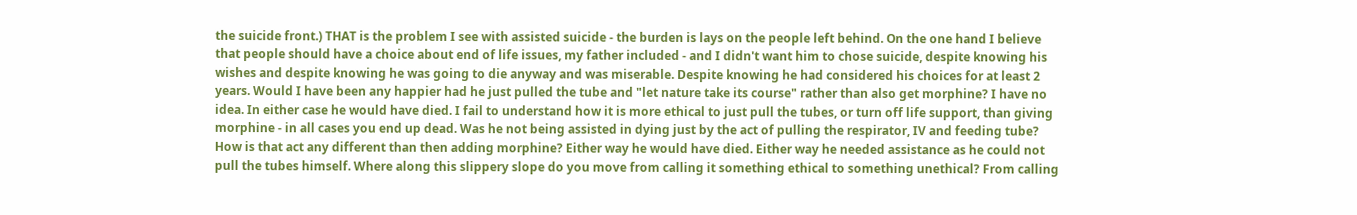the suicide front.) THAT is the problem I see with assisted suicide - the burden is lays on the people left behind. On the one hand I believe that people should have a choice about end of life issues, my father included - and I didn't want him to chose suicide, despite knowing his wishes and despite knowing he was going to die anyway and was miserable. Despite knowing he had considered his choices for at least 2 years. Would I have been any happier had he just pulled the tube and "let nature take its course" rather than also get morphine? I have no idea. In either case he would have died. I fail to understand how it is more ethical to just pull the tubes, or turn off life support, than giving morphine - in all cases you end up dead. Was he not being assisted in dying just by the act of pulling the respirator, IV and feeding tube? How is that act any different than then adding morphine? Either way he would have died. Either way he needed assistance as he could not pull the tubes himself. Where along this slippery slope do you move from calling it something ethical to something unethical? From calling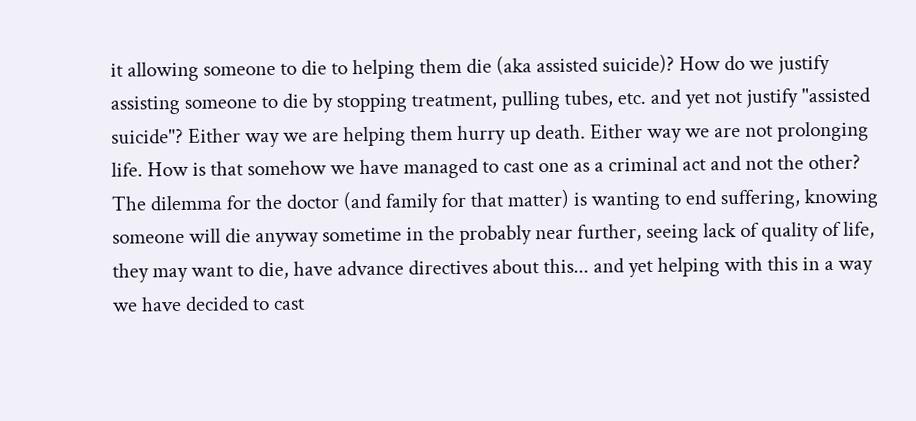it allowing someone to die to helping them die (aka assisted suicide)? How do we justify assisting someone to die by stopping treatment, pulling tubes, etc. and yet not justify "assisted suicide"? Either way we are helping them hurry up death. Either way we are not prolonging life. How is that somehow we have managed to cast one as a criminal act and not the other? The dilemma for the doctor (and family for that matter) is wanting to end suffering, knowing someone will die anyway sometime in the probably near further, seeing lack of quality of life, they may want to die, have advance directives about this... and yet helping with this in a way we have decided to cast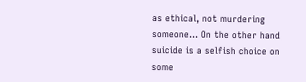as ethical, not murdering someone... On the other hand suicide is a selfish choice on some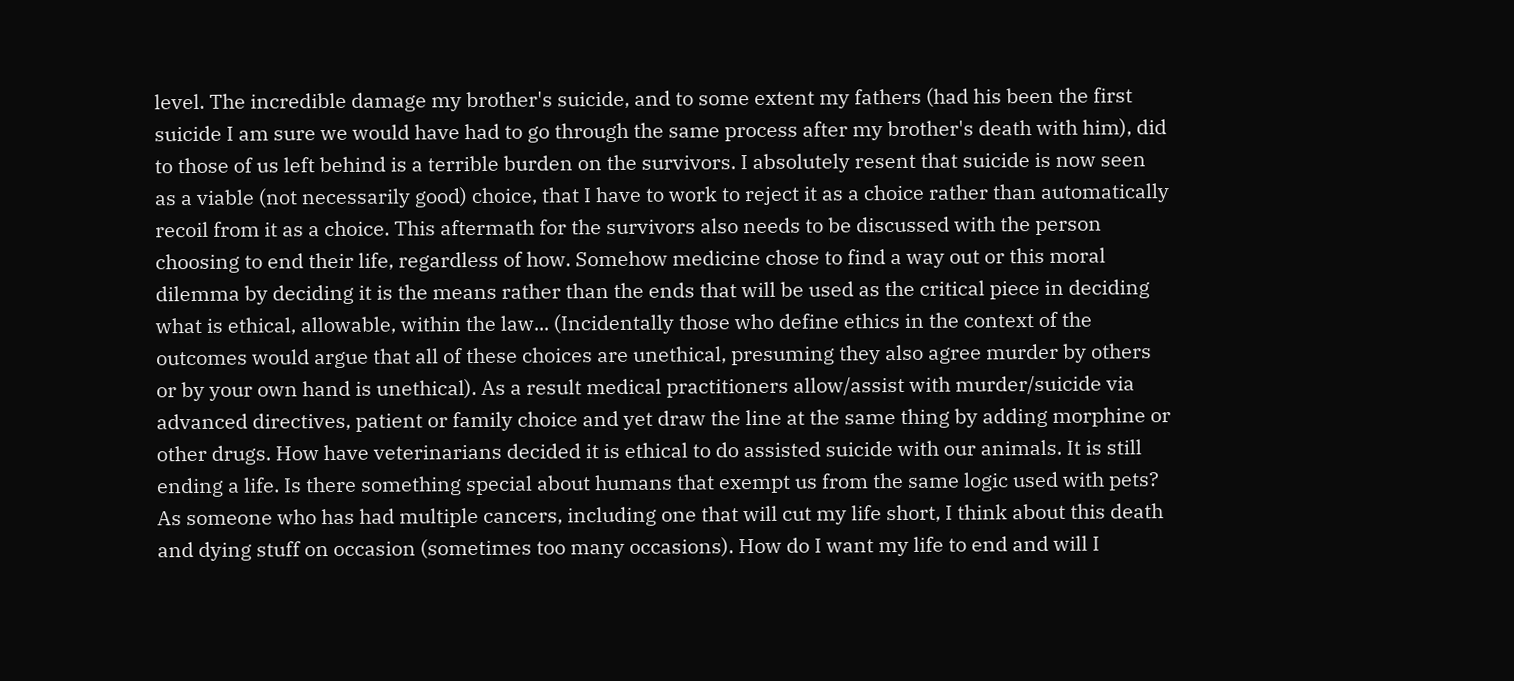level. The incredible damage my brother's suicide, and to some extent my fathers (had his been the first suicide I am sure we would have had to go through the same process after my brother's death with him), did to those of us left behind is a terrible burden on the survivors. I absolutely resent that suicide is now seen as a viable (not necessarily good) choice, that I have to work to reject it as a choice rather than automatically recoil from it as a choice. This aftermath for the survivors also needs to be discussed with the person choosing to end their life, regardless of how. Somehow medicine chose to find a way out or this moral dilemma by deciding it is the means rather than the ends that will be used as the critical piece in deciding what is ethical, allowable, within the law... (Incidentally those who define ethics in the context of the outcomes would argue that all of these choices are unethical, presuming they also agree murder by others or by your own hand is unethical). As a result medical practitioners allow/assist with murder/suicide via advanced directives, patient or family choice and yet draw the line at the same thing by adding morphine or other drugs. How have veterinarians decided it is ethical to do assisted suicide with our animals. It is still ending a life. Is there something special about humans that exempt us from the same logic used with pets? As someone who has had multiple cancers, including one that will cut my life short, I think about this death and dying stuff on occasion (sometimes too many occasions). How do I want my life to end and will I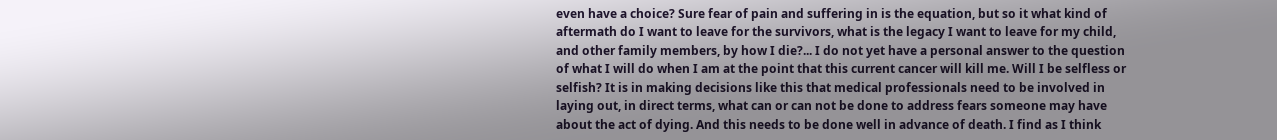even have a choice? Sure fear of pain and suffering in is the equation, but so it what kind of aftermath do I want to leave for the survivors, what is the legacy I want to leave for my child, and other family members, by how I die?... I do not yet have a personal answer to the question of what I will do when I am at the point that this current cancer will kill me. Will I be selfless or selfish? It is in making decisions like this that medical professionals need to be involved in laying out, in direct terms, what can or can not be done to address fears someone may have about the act of dying. And this needs to be done well in advance of death. I find as I think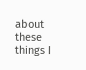about these things I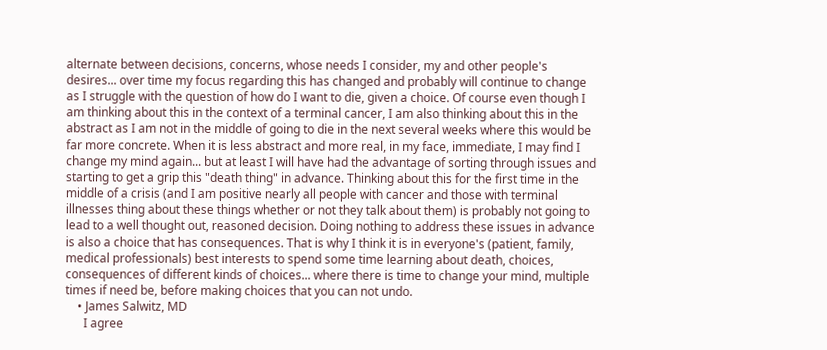alternate between decisions, concerns, whose needs I consider, my and other people's desires... over time my focus regarding this has changed and probably will continue to change as I struggle with the question of how do I want to die, given a choice. Of course even though I am thinking about this in the context of a terminal cancer, I am also thinking about this in the abstract as I am not in the middle of going to die in the next several weeks where this would be far more concrete. When it is less abstract and more real, in my face, immediate, I may find I change my mind again... but at least I will have had the advantage of sorting through issues and starting to get a grip this "death thing" in advance. Thinking about this for the first time in the middle of a crisis (and I am positive nearly all people with cancer and those with terminal illnesses thing about these things whether or not they talk about them) is probably not going to lead to a well thought out, reasoned decision. Doing nothing to address these issues in advance is also a choice that has consequences. That is why I think it is in everyone's (patient, family, medical professionals) best interests to spend some time learning about death, choices, consequences of different kinds of choices... where there is time to change your mind, multiple times if need be, before making choices that you can not undo.
    • James Salwitz, MD
      I agree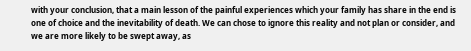with your conclusion, that a main lesson of the painful experiences which your family has share in the end is one of choice and the inevitability of death. We can chose to ignore this reality and not plan or consider, and we are more likely to be swept away, as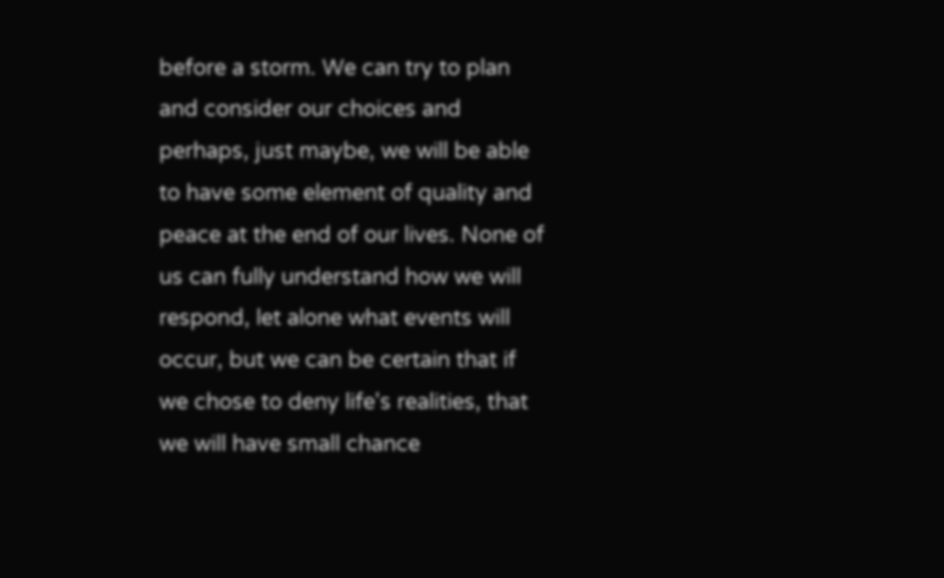before a storm. We can try to plan and consider our choices and perhaps, just maybe, we will be able to have some element of quality and peace at the end of our lives. None of us can fully understand how we will respond, let alone what events will occur, but we can be certain that if we chose to deny life's realities, that we will have small chance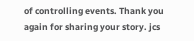of controlling events. Thank you again for sharing your story. jcs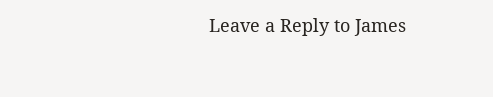Leave a Reply to James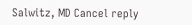Salwitz, MD Cancel reply